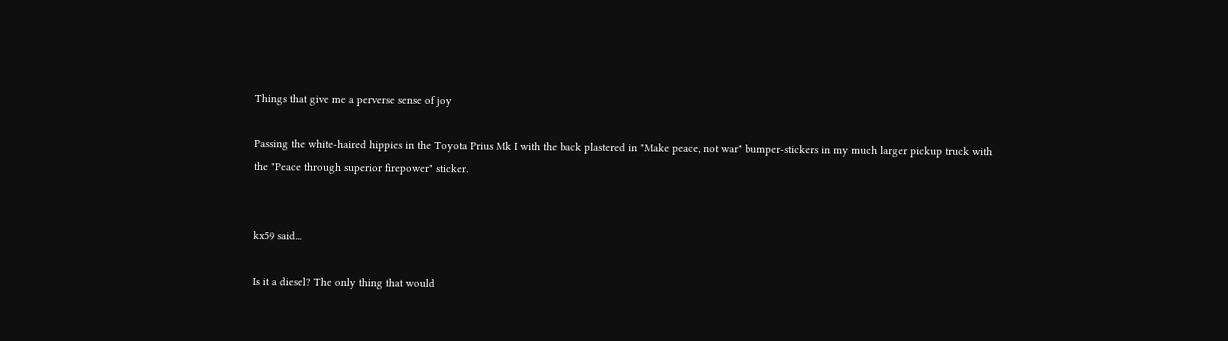Things that give me a perverse sense of joy

Passing the white-haired hippies in the Toyota Prius Mk I with the back plastered in "Make peace, not war" bumper-stickers in my much larger pickup truck with the "Peace through superior firepower" sticker.


kx59 said...

Is it a diesel? The only thing that would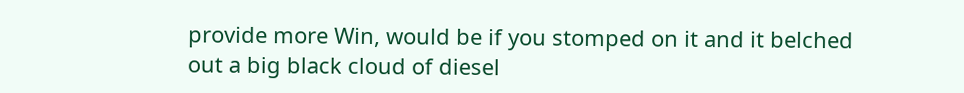provide more Win, would be if you stomped on it and it belched out a big black cloud of diesel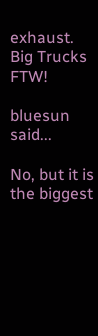exhaust.
Big Trucks FTW!

bluesun said...

No, but it is the biggest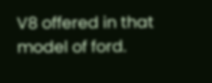V8 offered in that model of ford.